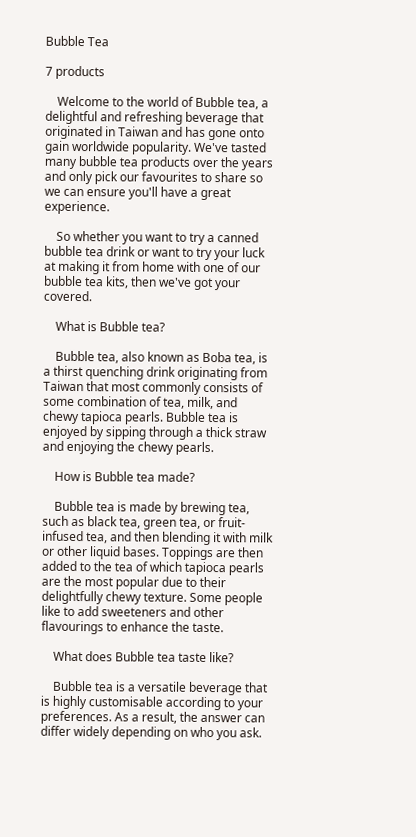Bubble Tea

7 products

    Welcome to the world of Bubble tea, a delightful and refreshing beverage that originated in Taiwan and has gone onto gain worldwide popularity. We've tasted many bubble tea products over the years and only pick our favourites to share so we can ensure you'll have a great experience.

    So whether you want to try a canned bubble tea drink or want to try your luck at making it from home with one of our bubble tea kits, then we've got your covered.

    What is Bubble tea?

    Bubble tea, also known as Boba tea, is a thirst quenching drink originating from Taiwan that most commonly consists of some combination of tea, milk, and chewy tapioca pearls. Bubble tea is enjoyed by sipping through a thick straw and enjoying the chewy pearls.

    How is Bubble tea made?

    Bubble tea is made by brewing tea, such as black tea, green tea, or fruit-infused tea, and then blending it with milk or other liquid bases. Toppings are then added to the tea of which tapioca pearls are the most popular due to their delightfully chewy texture. Some people like to add sweeteners and other flavourings to enhance the taste.

    What does Bubble tea taste like?

    Bubble tea is a versatile beverage that is highly customisable according to your preferences. As a result, the answer can differ widely depending on who you ask.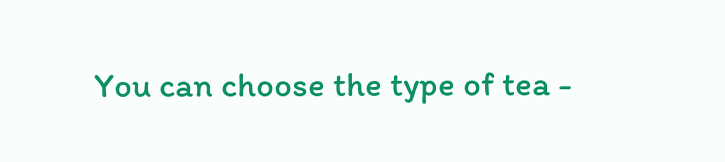You can choose the type of tea -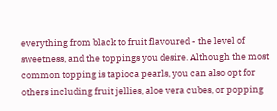everything from black to fruit flavoured - the level of sweetness, and the toppings you desire. Although the most common topping is tapioca pearls, you can also opt for others including fruit jellies, aloe vera cubes, or popping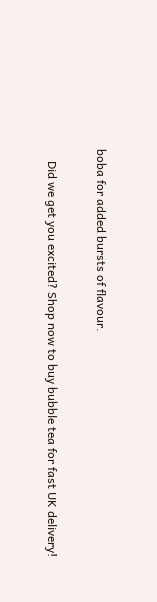boba for added bursts of flavour.

    Did we get you excited? Shop now to buy bubble tea for fast UK delivery!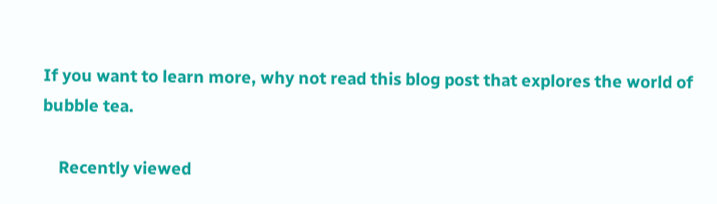If you want to learn more, why not read this blog post that explores the world of bubble tea.

    Recently viewed